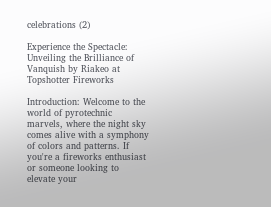celebrations (2)

Experience the Spectacle: Unveiling the Brilliance of Vanquish by Riakeo at Topshotter Fireworks

Introduction: Welcome to the world of pyrotechnic marvels, where the night sky comes alive with a symphony of colors and patterns. If you're a fireworks enthusiast or someone looking to elevate your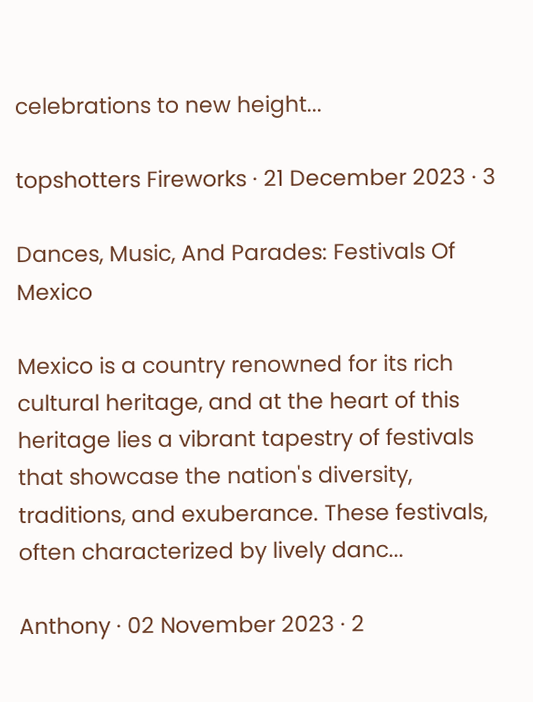celebrations to new height...

topshotters Fireworks · 21 December 2023 · 3

Dances, Music, And Parades: Festivals Of Mexico

Mexico is a country renowned for its rich cultural heritage, and at the heart of this heritage lies a vibrant tapestry of festivals that showcase the nation's diversity, traditions, and exuberance. These festivals, often characterized by lively danc...

Anthony · 02 November 2023 · 2